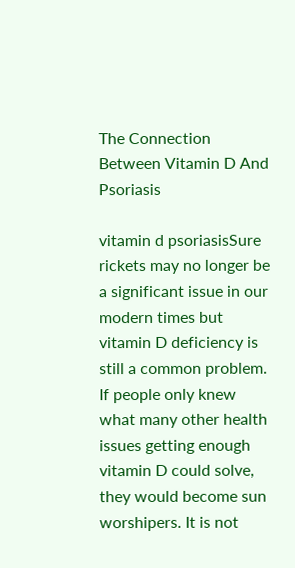The Connection Between Vitamin D And Psoriasis

vitamin d psoriasisSure rickets may no longer be a significant issue in our modern times but vitamin D deficiency is still a common problem. If people only knew what many other health issues getting enough vitamin D could solve, they would become sun worshipers. It is not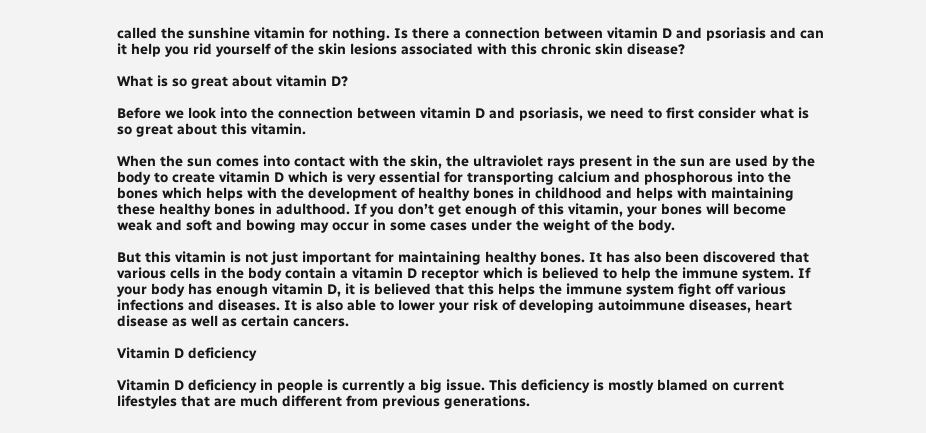called the sunshine vitamin for nothing. Is there a connection between vitamin D and psoriasis and can it help you rid yourself of the skin lesions associated with this chronic skin disease?

What is so great about vitamin D?

Before we look into the connection between vitamin D and psoriasis, we need to first consider what is so great about this vitamin.

When the sun comes into contact with the skin, the ultraviolet rays present in the sun are used by the body to create vitamin D which is very essential for transporting calcium and phosphorous into the bones which helps with the development of healthy bones in childhood and helps with maintaining these healthy bones in adulthood. If you don’t get enough of this vitamin, your bones will become weak and soft and bowing may occur in some cases under the weight of the body.

But this vitamin is not just important for maintaining healthy bones. It has also been discovered that various cells in the body contain a vitamin D receptor which is believed to help the immune system. If your body has enough vitamin D, it is believed that this helps the immune system fight off various infections and diseases. It is also able to lower your risk of developing autoimmune diseases, heart disease as well as certain cancers.

Vitamin D deficiency

Vitamin D deficiency in people is currently a big issue. This deficiency is mostly blamed on current lifestyles that are much different from previous generations.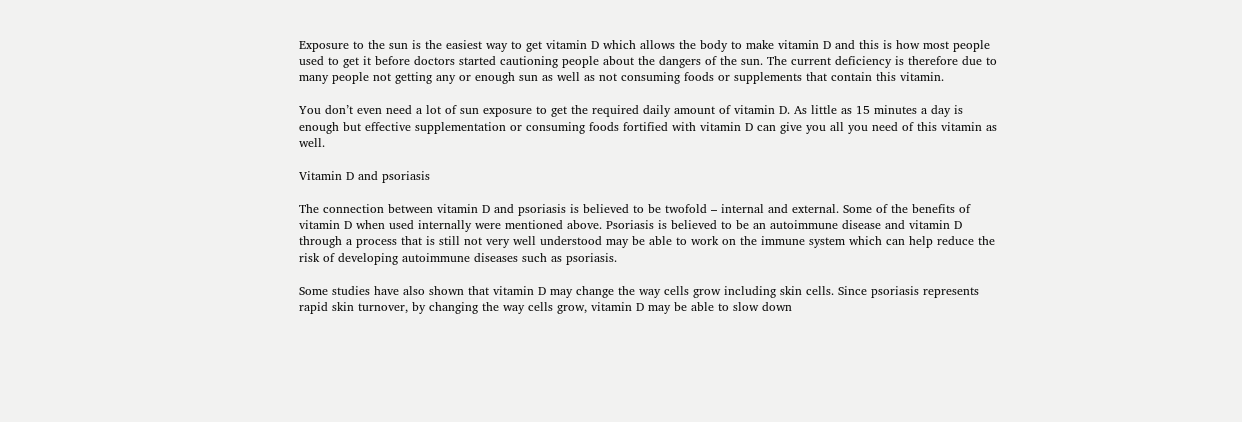Exposure to the sun is the easiest way to get vitamin D which allows the body to make vitamin D and this is how most people used to get it before doctors started cautioning people about the dangers of the sun. The current deficiency is therefore due to many people not getting any or enough sun as well as not consuming foods or supplements that contain this vitamin.

You don’t even need a lot of sun exposure to get the required daily amount of vitamin D. As little as 15 minutes a day is enough but effective supplementation or consuming foods fortified with vitamin D can give you all you need of this vitamin as well.

Vitamin D and psoriasis

The connection between vitamin D and psoriasis is believed to be twofold – internal and external. Some of the benefits of vitamin D when used internally were mentioned above. Psoriasis is believed to be an autoimmune disease and vitamin D through a process that is still not very well understood may be able to work on the immune system which can help reduce the risk of developing autoimmune diseases such as psoriasis.

Some studies have also shown that vitamin D may change the way cells grow including skin cells. Since psoriasis represents rapid skin turnover, by changing the way cells grow, vitamin D may be able to slow down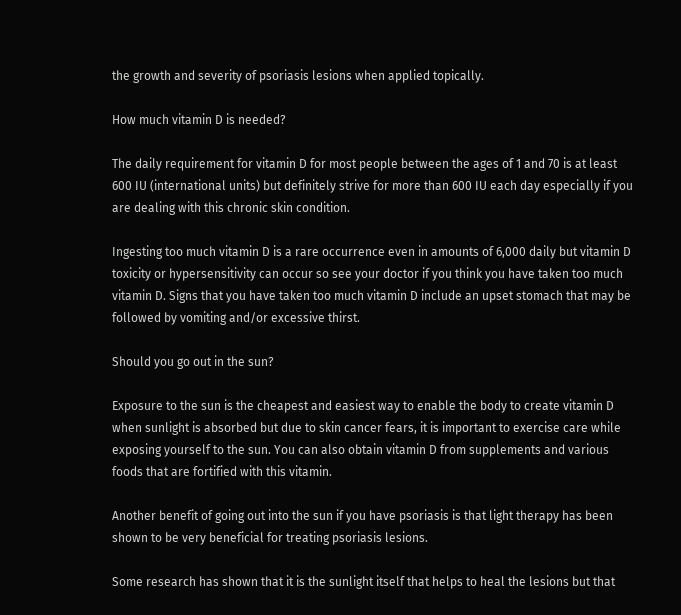the growth and severity of psoriasis lesions when applied topically.

How much vitamin D is needed?

The daily requirement for vitamin D for most people between the ages of 1 and 70 is at least 600 IU (international units) but definitely strive for more than 600 IU each day especially if you are dealing with this chronic skin condition.

Ingesting too much vitamin D is a rare occurrence even in amounts of 6,000 daily but vitamin D toxicity or hypersensitivity can occur so see your doctor if you think you have taken too much vitamin D. Signs that you have taken too much vitamin D include an upset stomach that may be followed by vomiting and/or excessive thirst.

Should you go out in the sun?

Exposure to the sun is the cheapest and easiest way to enable the body to create vitamin D when sunlight is absorbed but due to skin cancer fears, it is important to exercise care while exposing yourself to the sun. You can also obtain vitamin D from supplements and various foods that are fortified with this vitamin.

Another benefit of going out into the sun if you have psoriasis is that light therapy has been shown to be very beneficial for treating psoriasis lesions.

Some research has shown that it is the sunlight itself that helps to heal the lesions but that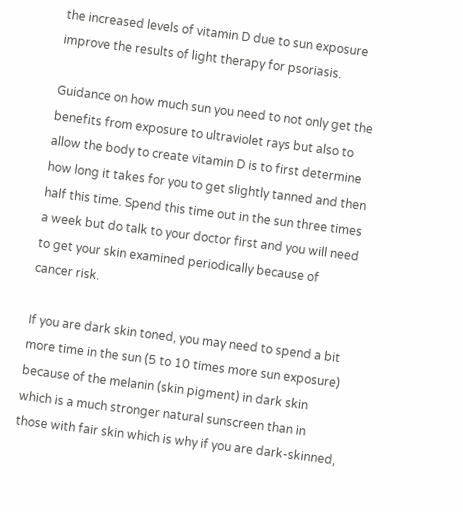the increased levels of vitamin D due to sun exposure improve the results of light therapy for psoriasis.

Guidance on how much sun you need to not only get the benefits from exposure to ultraviolet rays but also to allow the body to create vitamin D is to first determine how long it takes for you to get slightly tanned and then half this time. Spend this time out in the sun three times a week but do talk to your doctor first and you will need to get your skin examined periodically because of cancer risk.

If you are dark skin toned, you may need to spend a bit more time in the sun (5 to 10 times more sun exposure) because of the melanin (skin pigment) in dark skin which is a much stronger natural sunscreen than in those with fair skin which is why if you are dark-skinned,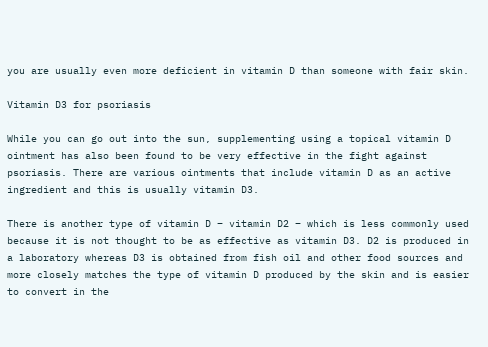you are usually even more deficient in vitamin D than someone with fair skin.

Vitamin D3 for psoriasis

While you can go out into the sun, supplementing using a topical vitamin D ointment has also been found to be very effective in the fight against psoriasis. There are various ointments that include vitamin D as an active ingredient and this is usually vitamin D3.

There is another type of vitamin D – vitamin D2 – which is less commonly used because it is not thought to be as effective as vitamin D3. D2 is produced in a laboratory whereas D3 is obtained from fish oil and other food sources and more closely matches the type of vitamin D produced by the skin and is easier to convert in the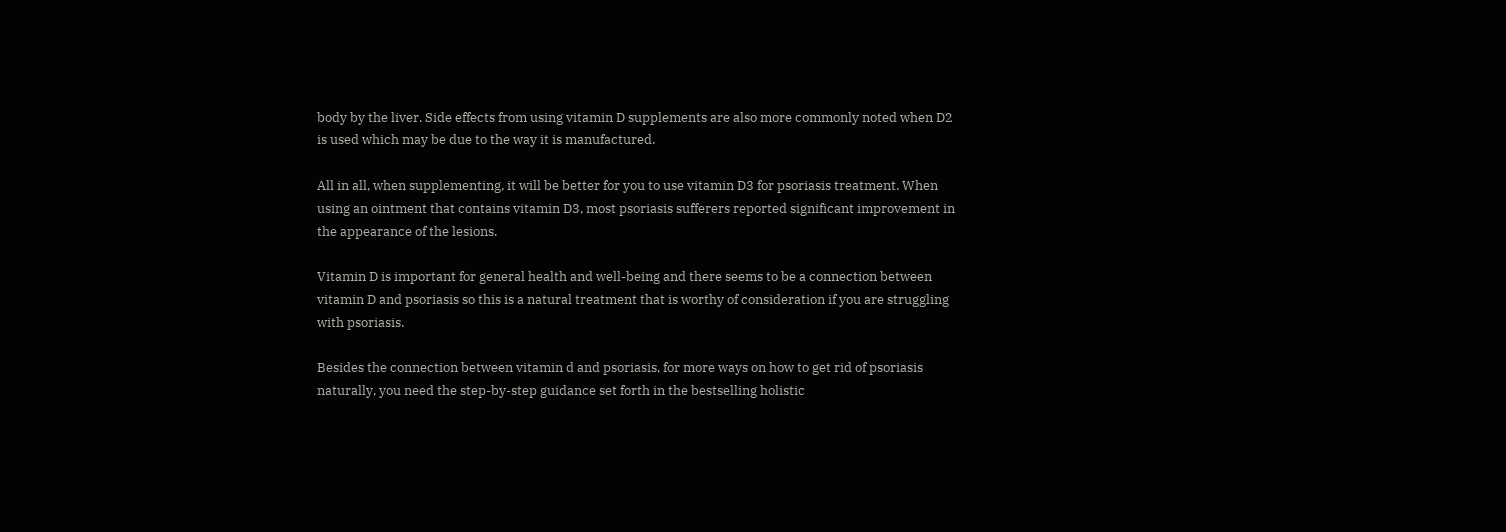body by the liver. Side effects from using vitamin D supplements are also more commonly noted when D2 is used which may be due to the way it is manufactured.

All in all, when supplementing, it will be better for you to use vitamin D3 for psoriasis treatment. When using an ointment that contains vitamin D3, most psoriasis sufferers reported significant improvement in the appearance of the lesions.

Vitamin D is important for general health and well-being and there seems to be a connection between vitamin D and psoriasis so this is a natural treatment that is worthy of consideration if you are struggling with psoriasis.

Besides the connection between vitamin d and psoriasis, for more ways on how to get rid of psoriasis naturally, you need the step-by-step guidance set forth in the bestselling holistic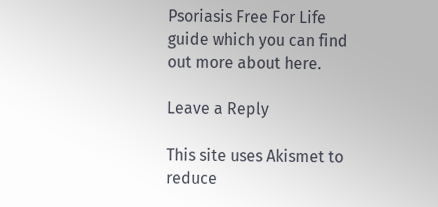Psoriasis Free For Life guide which you can find out more about here.

Leave a Reply

This site uses Akismet to reduce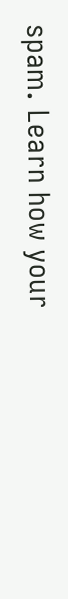spam. Learn how your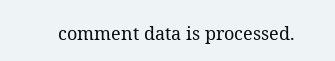comment data is processed.